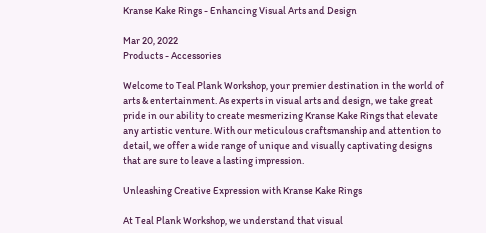Kranse Kake Rings - Enhancing Visual Arts and Design

Mar 20, 2022
Products - Accessories

Welcome to Teal Plank Workshop, your premier destination in the world of arts & entertainment. As experts in visual arts and design, we take great pride in our ability to create mesmerizing Kranse Kake Rings that elevate any artistic venture. With our meticulous craftsmanship and attention to detail, we offer a wide range of unique and visually captivating designs that are sure to leave a lasting impression.

Unleashing Creative Expression with Kranse Kake Rings

At Teal Plank Workshop, we understand that visual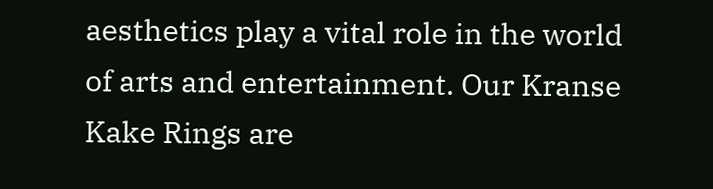aesthetics play a vital role in the world of arts and entertainment. Our Kranse Kake Rings are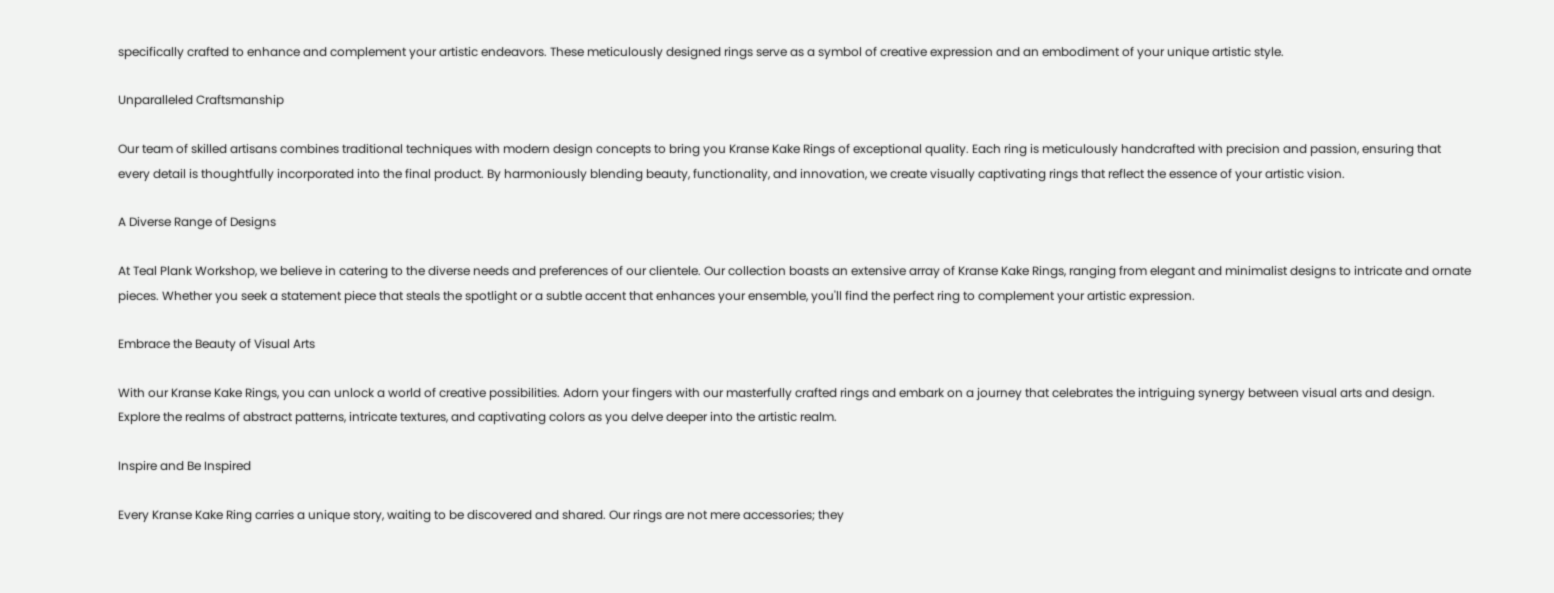specifically crafted to enhance and complement your artistic endeavors. These meticulously designed rings serve as a symbol of creative expression and an embodiment of your unique artistic style.

Unparalleled Craftsmanship

Our team of skilled artisans combines traditional techniques with modern design concepts to bring you Kranse Kake Rings of exceptional quality. Each ring is meticulously handcrafted with precision and passion, ensuring that every detail is thoughtfully incorporated into the final product. By harmoniously blending beauty, functionality, and innovation, we create visually captivating rings that reflect the essence of your artistic vision.

A Diverse Range of Designs

At Teal Plank Workshop, we believe in catering to the diverse needs and preferences of our clientele. Our collection boasts an extensive array of Kranse Kake Rings, ranging from elegant and minimalist designs to intricate and ornate pieces. Whether you seek a statement piece that steals the spotlight or a subtle accent that enhances your ensemble, you'll find the perfect ring to complement your artistic expression.

Embrace the Beauty of Visual Arts

With our Kranse Kake Rings, you can unlock a world of creative possibilities. Adorn your fingers with our masterfully crafted rings and embark on a journey that celebrates the intriguing synergy between visual arts and design. Explore the realms of abstract patterns, intricate textures, and captivating colors as you delve deeper into the artistic realm.

Inspire and Be Inspired

Every Kranse Kake Ring carries a unique story, waiting to be discovered and shared. Our rings are not mere accessories; they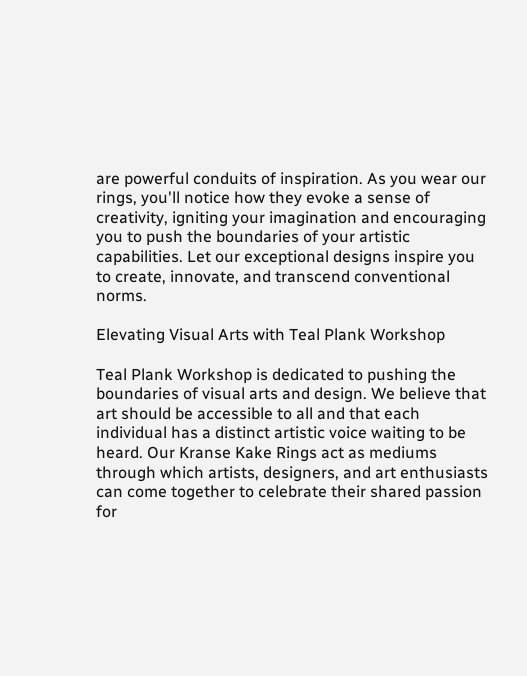are powerful conduits of inspiration. As you wear our rings, you'll notice how they evoke a sense of creativity, igniting your imagination and encouraging you to push the boundaries of your artistic capabilities. Let our exceptional designs inspire you to create, innovate, and transcend conventional norms.

Elevating Visual Arts with Teal Plank Workshop

Teal Plank Workshop is dedicated to pushing the boundaries of visual arts and design. We believe that art should be accessible to all and that each individual has a distinct artistic voice waiting to be heard. Our Kranse Kake Rings act as mediums through which artists, designers, and art enthusiasts can come together to celebrate their shared passion for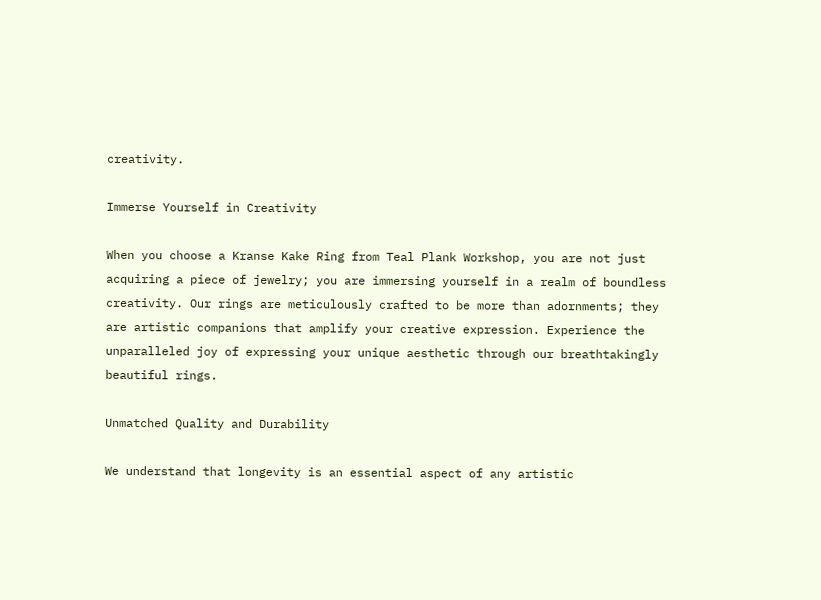creativity.

Immerse Yourself in Creativity

When you choose a Kranse Kake Ring from Teal Plank Workshop, you are not just acquiring a piece of jewelry; you are immersing yourself in a realm of boundless creativity. Our rings are meticulously crafted to be more than adornments; they are artistic companions that amplify your creative expression. Experience the unparalleled joy of expressing your unique aesthetic through our breathtakingly beautiful rings.

Unmatched Quality and Durability

We understand that longevity is an essential aspect of any artistic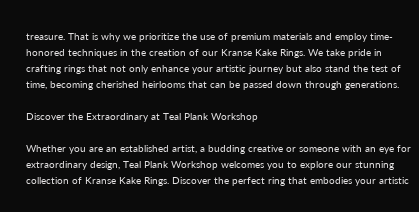treasure. That is why we prioritize the use of premium materials and employ time-honored techniques in the creation of our Kranse Kake Rings. We take pride in crafting rings that not only enhance your artistic journey but also stand the test of time, becoming cherished heirlooms that can be passed down through generations.

Discover the Extraordinary at Teal Plank Workshop

Whether you are an established artist, a budding creative or someone with an eye for extraordinary design, Teal Plank Workshop welcomes you to explore our stunning collection of Kranse Kake Rings. Discover the perfect ring that embodies your artistic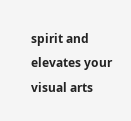spirit and elevates your visual arts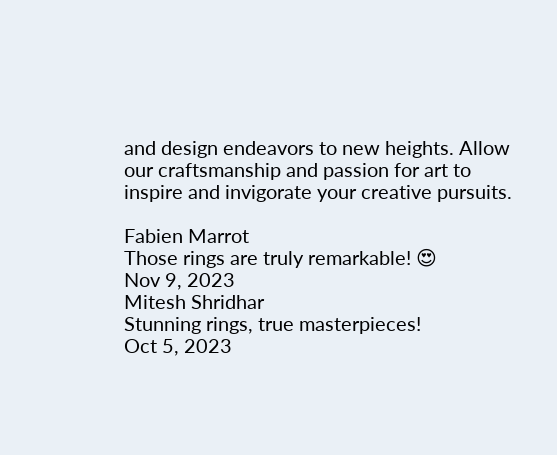and design endeavors to new heights. Allow our craftsmanship and passion for art to inspire and invigorate your creative pursuits.

Fabien Marrot
Those rings are truly remarkable! 😍
Nov 9, 2023
Mitesh Shridhar
Stunning rings, true masterpieces!
Oct 5, 2023